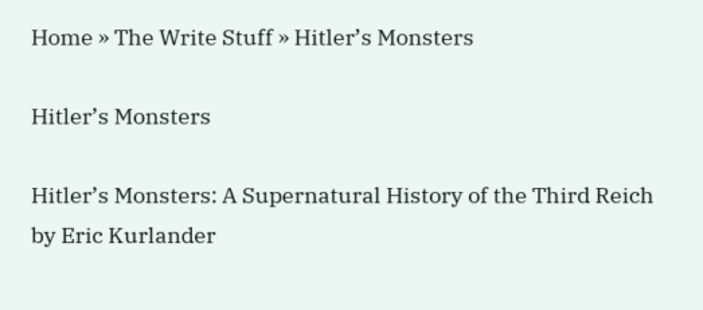Home » The Write Stuff » Hitler’s Monsters

Hitler’s Monsters

Hitler’s Monsters: A Supernatural History of the Third Reich by Eric Kurlander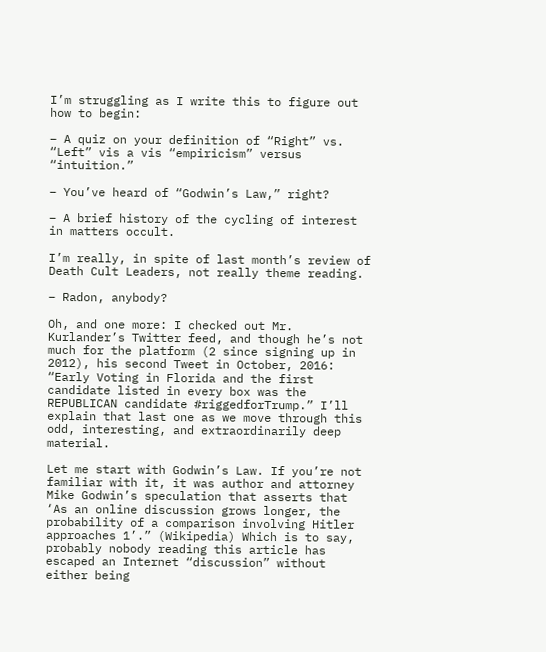I’m struggling as I write this to figure out how to begin:

– A quiz on your definition of “Right” vs. “Left” vis a vis “empiricism” versus “intuition.”

– You’ve heard of “Godwin’s Law,” right?

– A brief history of the cycling of interest in matters occult.

I’m really, in spite of last month’s review of Death Cult Leaders, not really theme reading.

– Radon, anybody?

Oh, and one more: I checked out Mr. Kurlander’s Twitter feed, and though he’s not much for the platform (2 since signing up in 2012), his second Tweet in October, 2016: “Early Voting in Florida and the first candidate listed in every box was the REPUBLICAN candidate #riggedforTrump.” I’ll explain that last one as we move through this odd, interesting, and extraordinarily deep material.

Let me start with Godwin’s Law. If you’re not familiar with it, it was author and attorney Mike Godwin’s speculation that asserts that ‘As an online discussion grows longer, the probability of a comparison involving Hitler approaches 1’.” (Wikipedia) Which is to say, probably nobody reading this article has escaped an Internet “discussion” without either being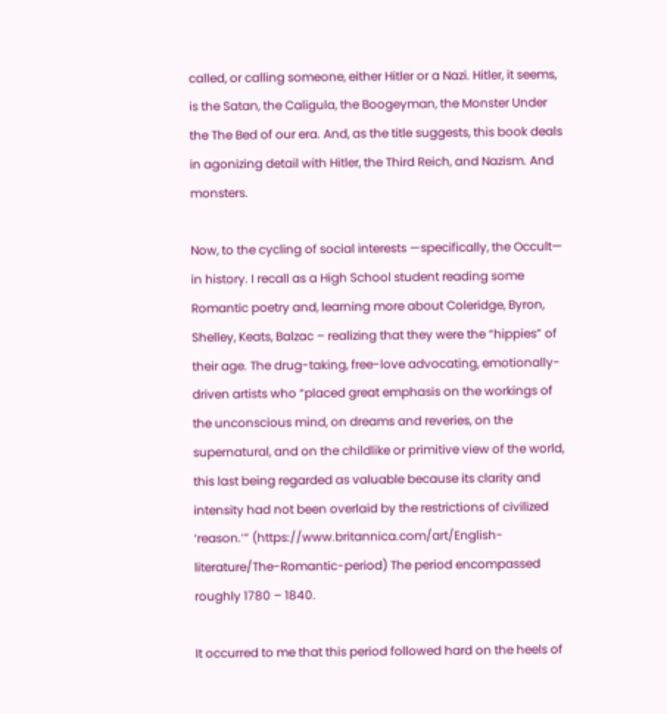called, or calling someone, either Hitler or a Nazi. Hitler, it seems, is the Satan, the Caligula, the Boogeyman, the Monster Under the The Bed of our era. And, as the title suggests, this book deals in agonizing detail with Hitler, the Third Reich, and Nazism. And monsters.

Now, to the cycling of social interests —specifically, the Occult— in history. I recall as a High School student reading some Romantic poetry and, learning more about Coleridge, Byron, Shelley, Keats, Balzac – realizing that they were the “hippies” of their age. The drug-taking, free-love advocating, emotionally-driven artists who “placed great emphasis on the workings of the unconscious mind, on dreams and reveries, on the supernatural, and on the childlike or primitive view of the world, this last being regarded as valuable because its clarity and intensity had not been overlaid by the restrictions of civilized ‘reason.’” (https://www.britannica.com/art/English-literature/The-Romantic-period) The period encompassed roughly 1780 – 1840.

It occurred to me that this period followed hard on the heels of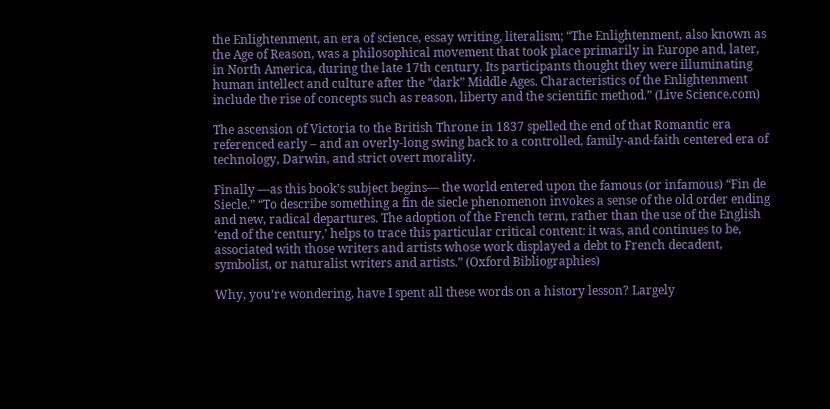the Enlightenment, an era of science, essay writing, literalism; “The Enlightenment, also known as the Age of Reason, was a philosophical movement that took place primarily in Europe and, later, in North America, during the late 17th century. Its participants thought they were illuminating human intellect and culture after the “dark” Middle Ages. Characteristics of the Enlightenment include the rise of concepts such as reason, liberty and the scientific method.” (Live Science.com)

The ascension of Victoria to the British Throne in 1837 spelled the end of that Romantic era referenced early – and an overly-long swing back to a controlled, family-and-faith centered era of technology, Darwin, and strict overt morality.

Finally —as this book’s subject begins— the world entered upon the famous (or infamous) “Fin de Siecle.” “To describe something a fin de siecle phenomenon invokes a sense of the old order ending and new, radical departures. The adoption of the French term, rather than the use of the English ‘end of the century,’ helps to trace this particular critical content: it was, and continues to be, associated with those writers and artists whose work displayed a debt to French decadent, symbolist, or naturalist writers and artists.” (Oxford Bibliographies)

Why, you’re wondering, have I spent all these words on a history lesson? Largely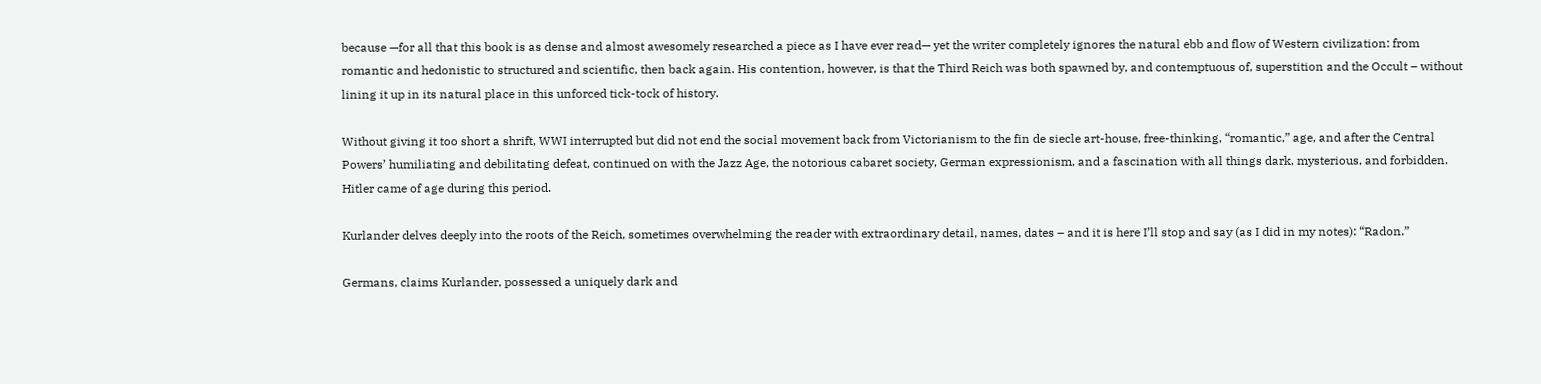because —for all that this book is as dense and almost awesomely researched a piece as I have ever read— yet the writer completely ignores the natural ebb and flow of Western civilization: from romantic and hedonistic to structured and scientific, then back again. His contention, however, is that the Third Reich was both spawned by, and contemptuous of, superstition and the Occult – without lining it up in its natural place in this unforced tick-tock of history.

Without giving it too short a shrift, WWI interrupted but did not end the social movement back from Victorianism to the fin de siecle art-house, free-thinking, “romantic,” age, and after the Central Powers’ humiliating and debilitating defeat, continued on with the Jazz Age, the notorious cabaret society, German expressionism, and a fascination with all things dark, mysterious, and forbidden. Hitler came of age during this period.

Kurlander delves deeply into the roots of the Reich, sometimes overwhelming the reader with extraordinary detail, names, dates – and it is here I’ll stop and say (as I did in my notes): “Radon.”

Germans, claims Kurlander, possessed a uniquely dark and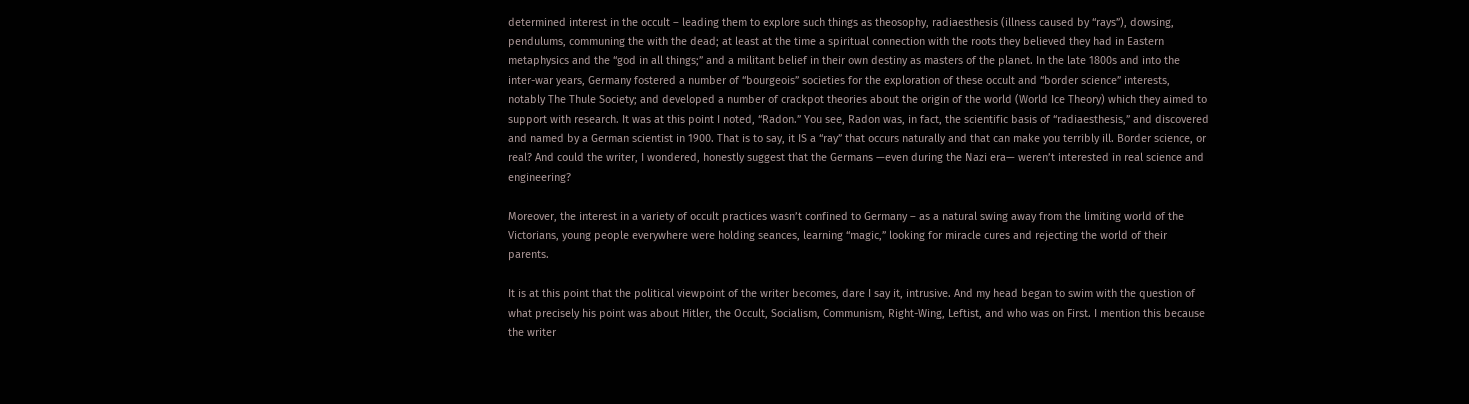determined interest in the occult – leading them to explore such things as theosophy, radiaesthesis (illness caused by “rays”), dowsing, pendulums, communing the with the dead; at least at the time a spiritual connection with the roots they believed they had in Eastern metaphysics and the “god in all things;” and a militant belief in their own destiny as masters of the planet. In the late 1800s and into the
inter-war years, Germany fostered a number of “bourgeois” societies for the exploration of these occult and “border science” interests, notably The Thule Society; and developed a number of crackpot theories about the origin of the world (World Ice Theory) which they aimed to support with research. It was at this point I noted, “Radon.” You see, Radon was, in fact, the scientific basis of “radiaesthesis,” and discovered and named by a German scientist in 1900. That is to say, it IS a “ray” that occurs naturally and that can make you terribly ill. Border science, or real? And could the writer, I wondered, honestly suggest that the Germans —even during the Nazi era— weren’t interested in real science and engineering?

Moreover, the interest in a variety of occult practices wasn’t confined to Germany – as a natural swing away from the limiting world of the Victorians, young people everywhere were holding seances, learning “magic,” looking for miracle cures and rejecting the world of their parents.

It is at this point that the political viewpoint of the writer becomes, dare I say it, intrusive. And my head began to swim with the question of what precisely his point was about Hitler, the Occult, Socialism, Communism, Right-Wing, Leftist, and who was on First. I mention this because the writer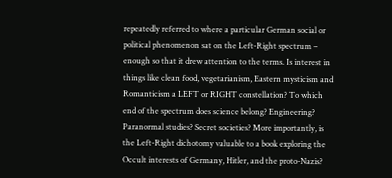repeatedly referred to where a particular German social or political phenomenon sat on the Left-Right spectrum – enough so that it drew attention to the terms. Is interest in things like clean food, vegetarianism, Eastern mysticism and Romanticism a LEFT or RIGHT constellation? To which end of the spectrum does science belong? Engineering? Paranormal studies? Secret societies? More importantly, is the Left-Right dichotomy valuable to a book exploring the Occult interests of Germany, Hitler, and the proto-Nazis?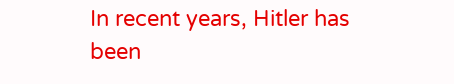In recent years, Hitler has been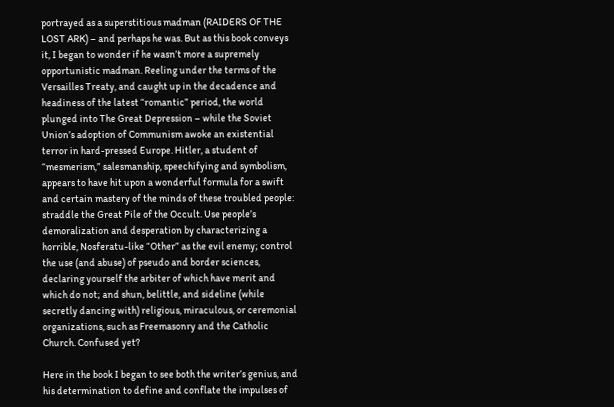portrayed as a superstitious madman (RAIDERS OF THE LOST ARK) – and perhaps he was. But as this book conveys it, I began to wonder if he wasn’t more a supremely opportunistic madman. Reeling under the terms of the Versailles Treaty, and caught up in the decadence and headiness of the latest “romantic” period, the world plunged into The Great Depression – while the Soviet Union’s adoption of Communism awoke an existential terror in hard-pressed Europe. Hitler, a student of “mesmerism,” salesmanship, speechifying and symbolism, appears to have hit upon a wonderful formula for a swift and certain mastery of the minds of these troubled people: straddle the Great Pile of the Occult. Use people’s demoralization and desperation by characterizing a horrible, Nosferatu-like “Other” as the evil enemy; control the use (and abuse) of pseudo and border sciences, declaring yourself the arbiter of which have merit and which do not; and shun, belittle, and sideline (while secretly dancing with) religious, miraculous, or ceremonial organizations, such as Freemasonry and the Catholic Church. Confused yet?

Here in the book I began to see both the writer’s genius, and his determination to define and conflate the impulses of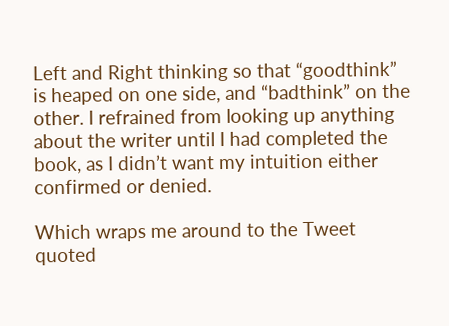Left and Right thinking so that “goodthink” is heaped on one side, and “badthink” on the other. I refrained from looking up anything about the writer until I had completed the book, as I didn’t want my intuition either confirmed or denied.

Which wraps me around to the Tweet quoted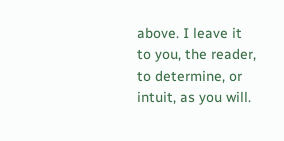above. I leave it to you, the reader, to determine, or intuit, as you will.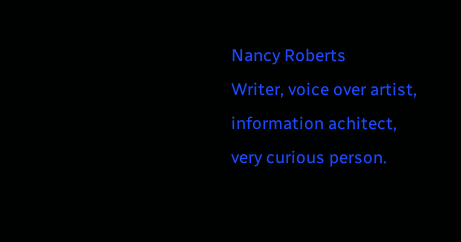Nancy Roberts
Writer, voice over artist, information achitect, very curious person.